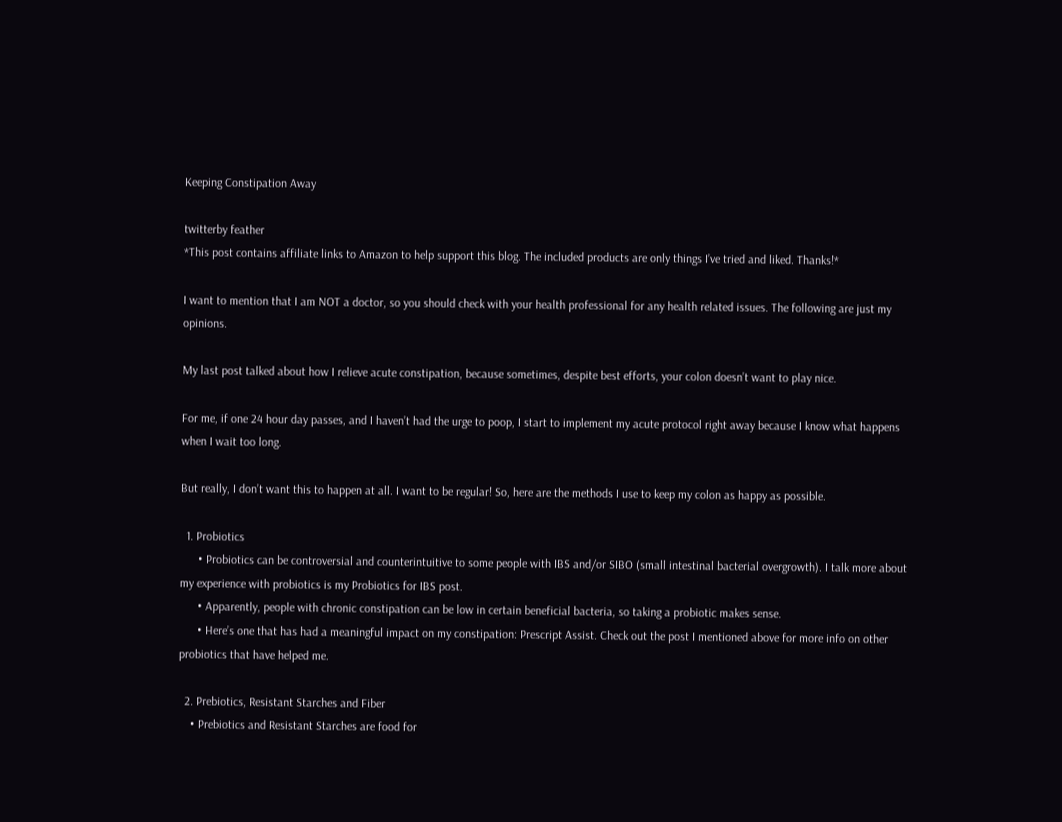Keeping Constipation Away

twitterby feather
*This post contains affiliate links to Amazon to help support this blog. The included products are only things I’ve tried and liked. Thanks!*

I want to mention that I am NOT a doctor, so you should check with your health professional for any health related issues. The following are just my opinions.

My last post talked about how I relieve acute constipation, because sometimes, despite best efforts, your colon doesn’t want to play nice.

For me, if one 24 hour day passes, and I haven’t had the urge to poop, I start to implement my acute protocol right away because I know what happens when I wait too long.

But really, I don’t want this to happen at all. I want to be regular! So, here are the methods I use to keep my colon as happy as possible.

  1. Probiotics
      • Probiotics can be controversial and counterintuitive to some people with IBS and/or SIBO (small intestinal bacterial overgrowth). I talk more about my experience with probiotics is my Probiotics for IBS post.
      • Apparently, people with chronic constipation can be low in certain beneficial bacteria, so taking a probiotic makes sense.
      • Here’s one that has had a meaningful impact on my constipation: Prescript Assist. Check out the post I mentioned above for more info on other probiotics that have helped me.

  2. Prebiotics, Resistant Starches and Fiber
    • Prebiotics and Resistant Starches are food for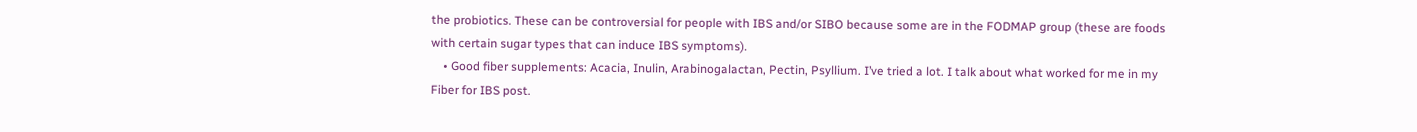the probiotics. These can be controversial for people with IBS and/or SIBO because some are in the FODMAP group (these are foods with certain sugar types that can induce IBS symptoms).
    • Good fiber supplements: Acacia, Inulin, Arabinogalactan, Pectin, Psyllium. I’ve tried a lot. I talk about what worked for me in my Fiber for IBS post.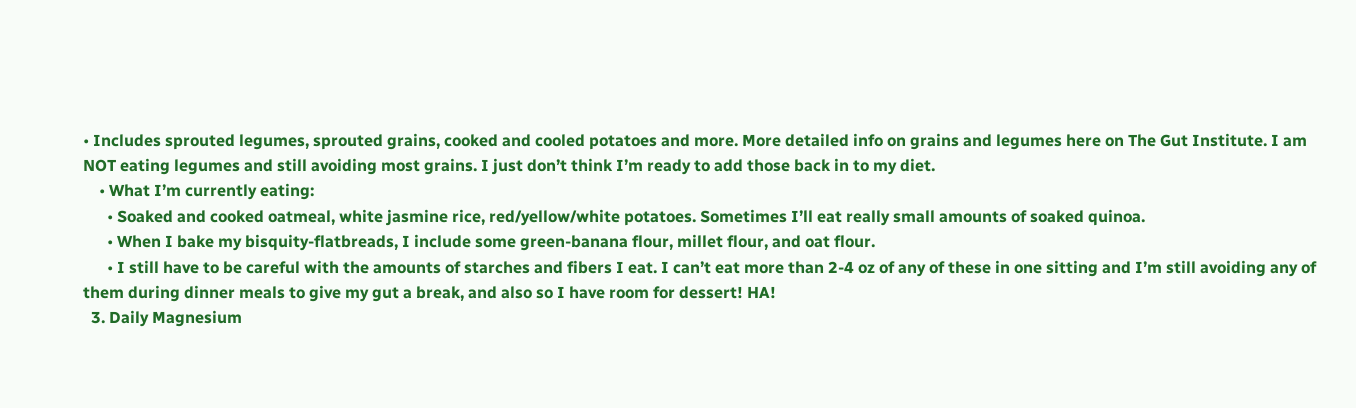• Includes sprouted legumes, sprouted grains, cooked and cooled potatoes and more. More detailed info on grains and legumes here on The Gut Institute. I am NOT eating legumes and still avoiding most grains. I just don’t think I’m ready to add those back in to my diet.
    • What I’m currently eating:
      • Soaked and cooked oatmeal, white jasmine rice, red/yellow/white potatoes. Sometimes I’ll eat really small amounts of soaked quinoa.
      • When I bake my bisquity-flatbreads, I include some green-banana flour, millet flour, and oat flour.
      • I still have to be careful with the amounts of starches and fibers I eat. I can’t eat more than 2-4 oz of any of these in one sitting and I’m still avoiding any of them during dinner meals to give my gut a break, and also so I have room for dessert! HA!
  3. Daily Magnesium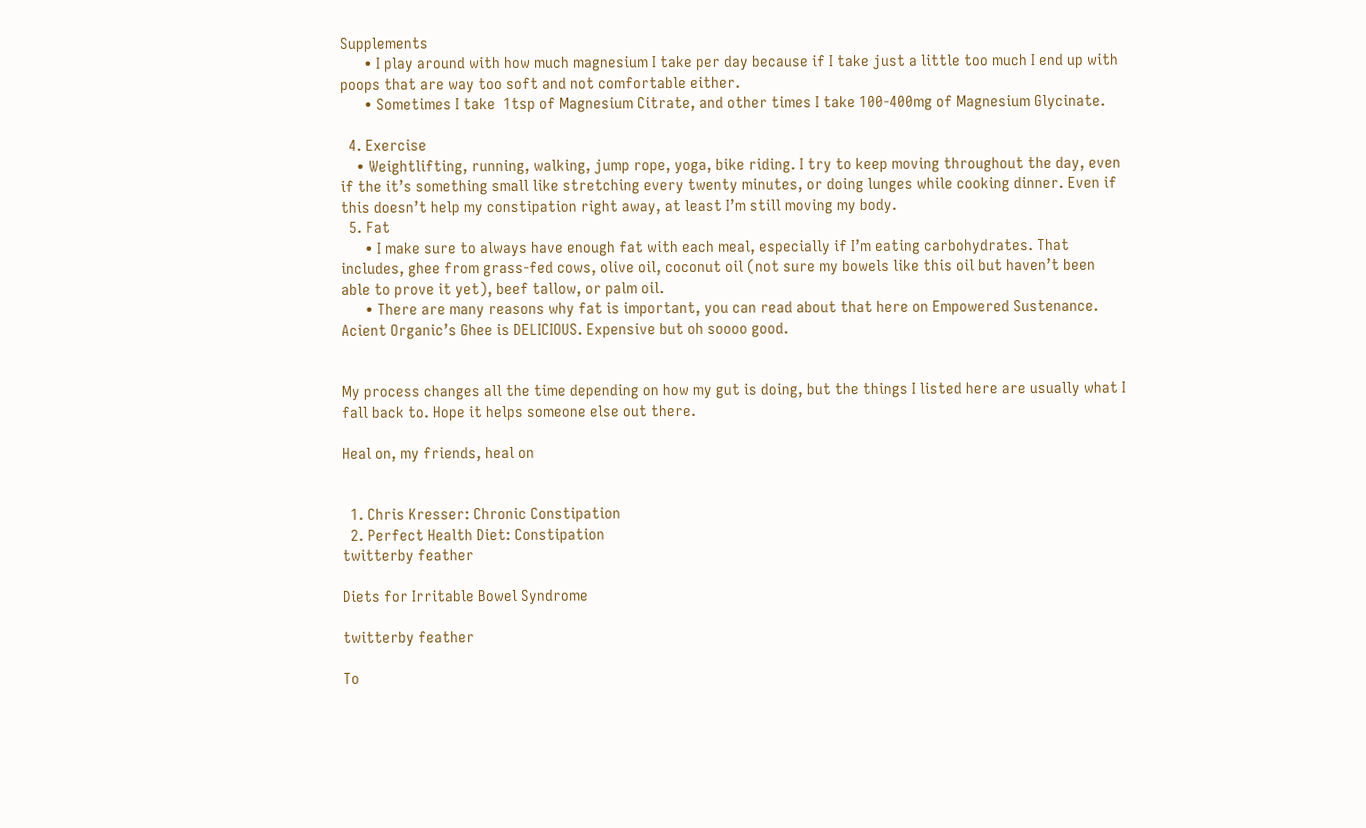Supplements
      • I play around with how much magnesium I take per day because if I take just a little too much I end up with poops that are way too soft and not comfortable either.
      • Sometimes I take  1tsp of Magnesium Citrate, and other times I take 100-400mg of Magnesium Glycinate.

  4. Exercise
    • Weightlifting, running, walking, jump rope, yoga, bike riding. I try to keep moving throughout the day, even if the it’s something small like stretching every twenty minutes, or doing lunges while cooking dinner. Even if this doesn’t help my constipation right away, at least I’m still moving my body.
  5. Fat
      • I make sure to always have enough fat with each meal, especially if I’m eating carbohydrates. That includes, ghee from grass-fed cows, olive oil, coconut oil (not sure my bowels like this oil but haven’t been able to prove it yet), beef tallow, or palm oil.
      • There are many reasons why fat is important, you can read about that here on Empowered Sustenance. Acient Organic’s Ghee is DELICIOUS. Expensive but oh soooo good.


My process changes all the time depending on how my gut is doing, but the things I listed here are usually what I fall back to. Hope it helps someone else out there.

Heal on, my friends, heal on


  1. Chris Kresser: Chronic Constipation
  2. Perfect Health Diet: Constipation
twitterby feather

Diets for Irritable Bowel Syndrome

twitterby feather

To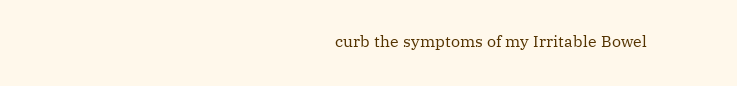curb the symptoms of my Irritable Bowel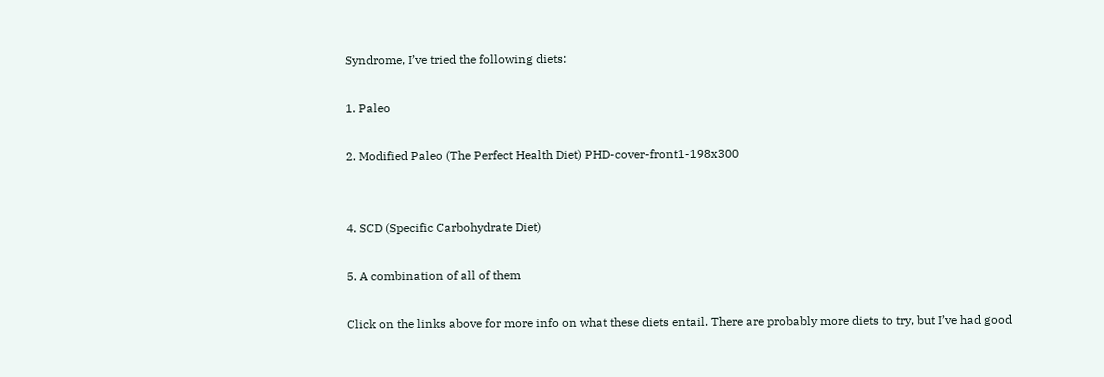Syndrome, I’ve tried the following diets:

1. Paleo

2. Modified Paleo (The Perfect Health Diet) PHD-cover-front1-198x300


4. SCD (Specific Carbohydrate Diet)

5. A combination of all of them

Click on the links above for more info on what these diets entail. There are probably more diets to try, but I’ve had good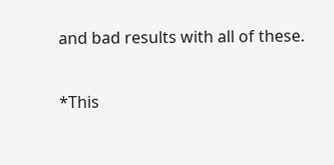and bad results with all of these.

*This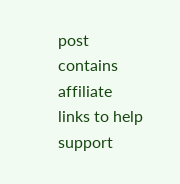post contains affiliate links to help support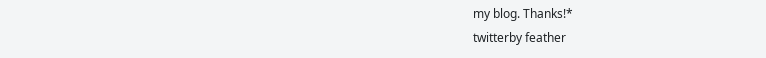my blog. Thanks!*
twitterby feather